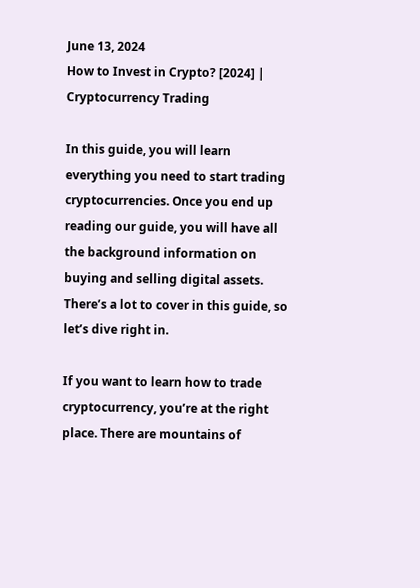June 13, 2024
How to Invest in Crypto? [2024] | Cryptocurrency Trading

In this guide, you will learn everything you need to start trading cryptocurrencies. Once you end up reading our guide, you will have all the background information on buying and selling digital assets. There’s a lot to cover in this guide, so let’s dive right in.

If you want to learn how to trade cryptocurrency, you’re at the right place. There are mountains of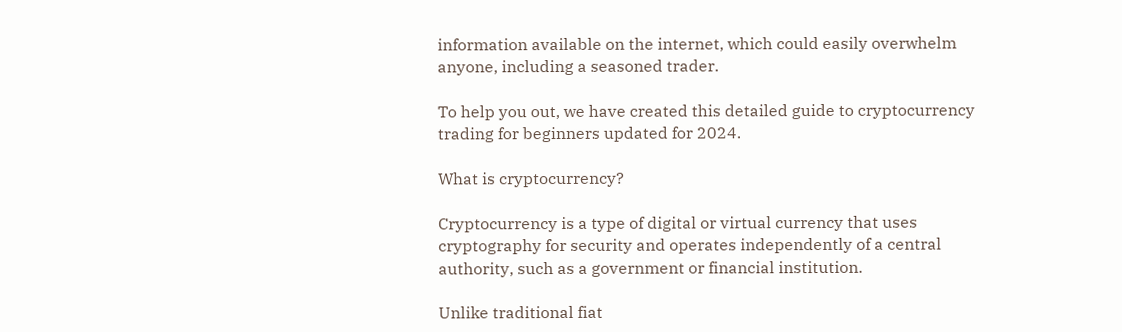information available on the internet, which could easily overwhelm anyone, including a seasoned trader.

To help you out, we have created this detailed guide to cryptocurrency trading for beginners updated for 2024.

What is cryptocurrency?

Cryptocurrency is a type of digital or virtual currency that uses cryptography for security and operates independently of a central authority, such as a government or financial institution.

Unlike traditional fiat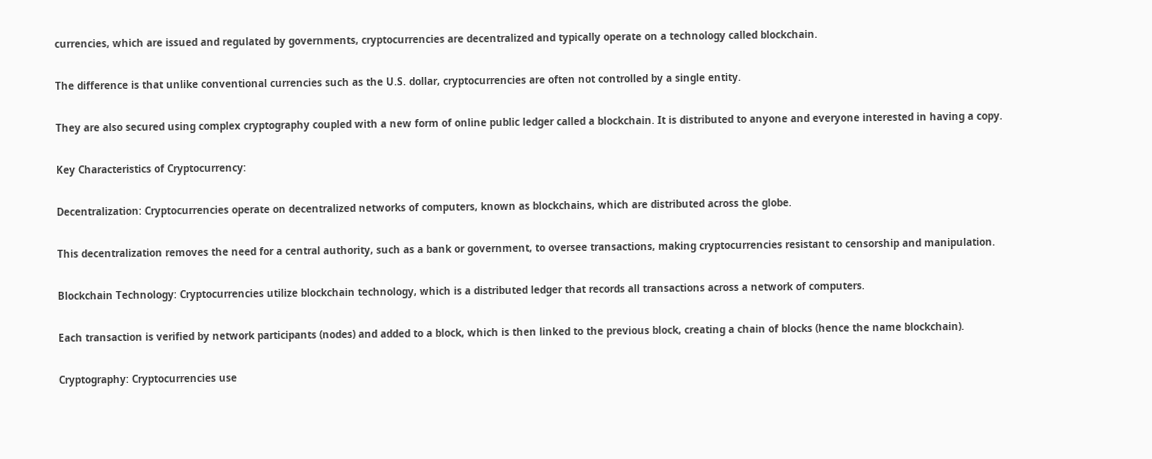currencies, which are issued and regulated by governments, cryptocurrencies are decentralized and typically operate on a technology called blockchain.

The difference is that unlike conventional currencies such as the U.S. dollar, cryptocurrencies are often not controlled by a single entity.

They are also secured using complex cryptography coupled with a new form of online public ledger called a blockchain. It is distributed to anyone and everyone interested in having a copy.

Key Characteristics of Cryptocurrency:

Decentralization: Cryptocurrencies operate on decentralized networks of computers, known as blockchains, which are distributed across the globe.

This decentralization removes the need for a central authority, such as a bank or government, to oversee transactions, making cryptocurrencies resistant to censorship and manipulation.

Blockchain Technology: Cryptocurrencies utilize blockchain technology, which is a distributed ledger that records all transactions across a network of computers.

Each transaction is verified by network participants (nodes) and added to a block, which is then linked to the previous block, creating a chain of blocks (hence the name blockchain).

Cryptography: Cryptocurrencies use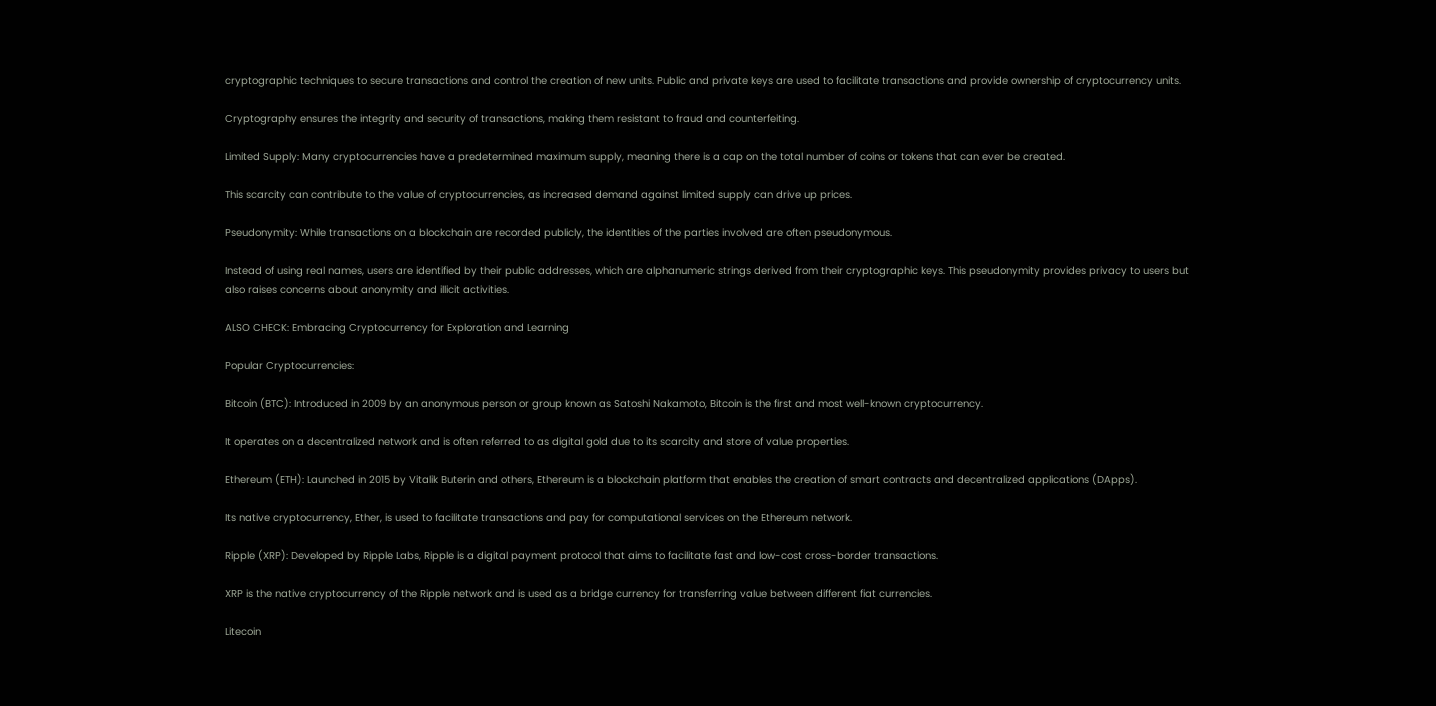cryptographic techniques to secure transactions and control the creation of new units. Public and private keys are used to facilitate transactions and provide ownership of cryptocurrency units.

Cryptography ensures the integrity and security of transactions, making them resistant to fraud and counterfeiting.

Limited Supply: Many cryptocurrencies have a predetermined maximum supply, meaning there is a cap on the total number of coins or tokens that can ever be created.

This scarcity can contribute to the value of cryptocurrencies, as increased demand against limited supply can drive up prices.

Pseudonymity: While transactions on a blockchain are recorded publicly, the identities of the parties involved are often pseudonymous.

Instead of using real names, users are identified by their public addresses, which are alphanumeric strings derived from their cryptographic keys. This pseudonymity provides privacy to users but also raises concerns about anonymity and illicit activities.

ALSO CHECK: Embracing Cryptocurrency for Exploration and Learning

Popular Cryptocurrencies:

Bitcoin (BTC): Introduced in 2009 by an anonymous person or group known as Satoshi Nakamoto, Bitcoin is the first and most well-known cryptocurrency.

It operates on a decentralized network and is often referred to as digital gold due to its scarcity and store of value properties.

Ethereum (ETH): Launched in 2015 by Vitalik Buterin and others, Ethereum is a blockchain platform that enables the creation of smart contracts and decentralized applications (DApps).

Its native cryptocurrency, Ether, is used to facilitate transactions and pay for computational services on the Ethereum network.

Ripple (XRP): Developed by Ripple Labs, Ripple is a digital payment protocol that aims to facilitate fast and low-cost cross-border transactions.

XRP is the native cryptocurrency of the Ripple network and is used as a bridge currency for transferring value between different fiat currencies.

Litecoin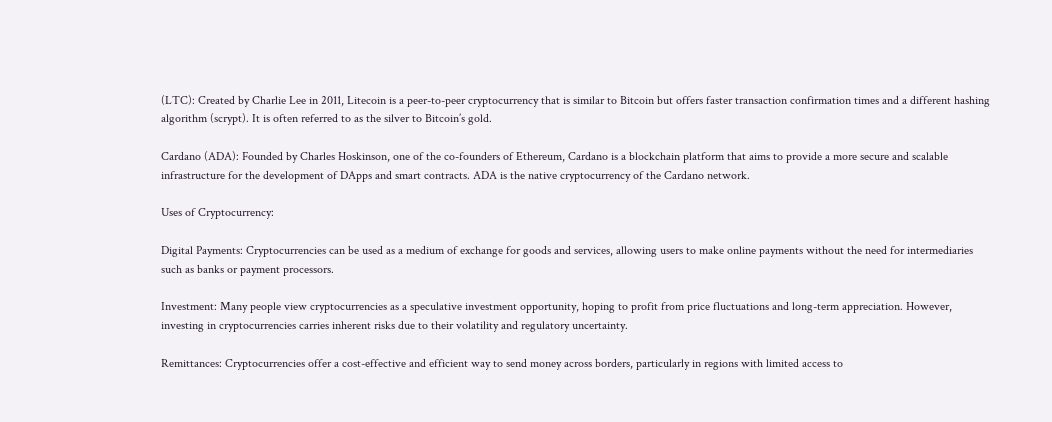(LTC): Created by Charlie Lee in 2011, Litecoin is a peer-to-peer cryptocurrency that is similar to Bitcoin but offers faster transaction confirmation times and a different hashing algorithm (scrypt). It is often referred to as the silver to Bitcoin’s gold.

Cardano (ADA): Founded by Charles Hoskinson, one of the co-founders of Ethereum, Cardano is a blockchain platform that aims to provide a more secure and scalable infrastructure for the development of DApps and smart contracts. ADA is the native cryptocurrency of the Cardano network.

Uses of Cryptocurrency:

Digital Payments: Cryptocurrencies can be used as a medium of exchange for goods and services, allowing users to make online payments without the need for intermediaries such as banks or payment processors.

Investment: Many people view cryptocurrencies as a speculative investment opportunity, hoping to profit from price fluctuations and long-term appreciation. However, investing in cryptocurrencies carries inherent risks due to their volatility and regulatory uncertainty.

Remittances: Cryptocurrencies offer a cost-effective and efficient way to send money across borders, particularly in regions with limited access to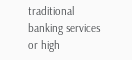traditional banking services or high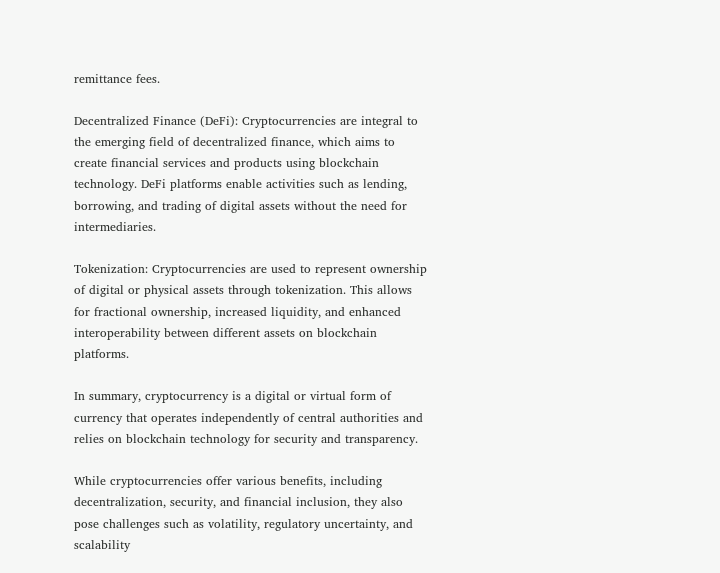remittance fees.

Decentralized Finance (DeFi): Cryptocurrencies are integral to the emerging field of decentralized finance, which aims to create financial services and products using blockchain technology. DeFi platforms enable activities such as lending, borrowing, and trading of digital assets without the need for intermediaries.

Tokenization: Cryptocurrencies are used to represent ownership of digital or physical assets through tokenization. This allows for fractional ownership, increased liquidity, and enhanced interoperability between different assets on blockchain platforms.

In summary, cryptocurrency is a digital or virtual form of currency that operates independently of central authorities and relies on blockchain technology for security and transparency.

While cryptocurrencies offer various benefits, including decentralization, security, and financial inclusion, they also pose challenges such as volatility, regulatory uncertainty, and scalability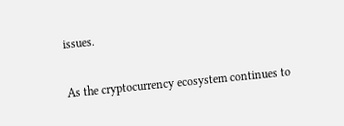issues.

As the cryptocurrency ecosystem continues to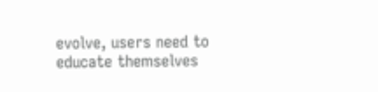evolve, users need to educate themselves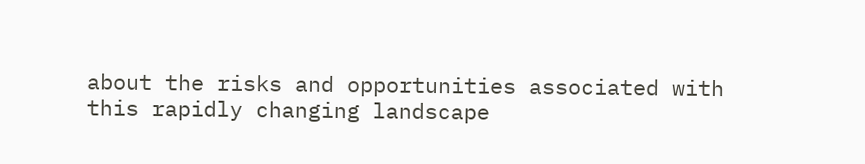about the risks and opportunities associated with this rapidly changing landscape